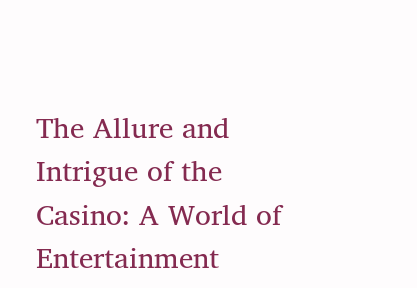The Allure and Intrigue of the Casino: A World of Entertainment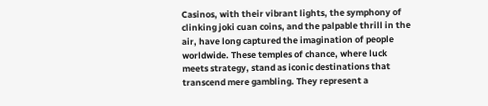Casinos, with their vibrant lights, the symphony of clinking joki cuan coins, and the palpable thrill in the air, have long captured the imagination of people worldwide. These temples of chance, where luck meets strategy, stand as iconic destinations that transcend mere gambling. They represent a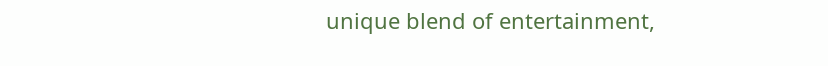unique blend of entertainment,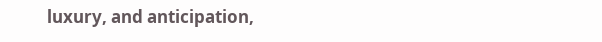luxury, and anticipation,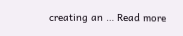creating an … Read more